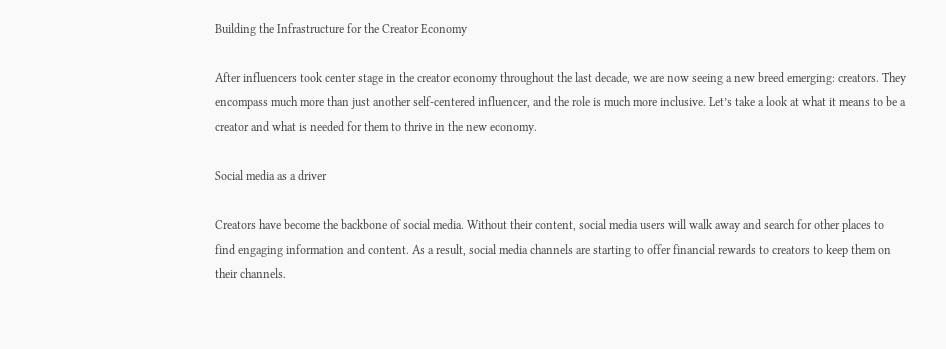Building the Infrastructure for the Creator Economy

After influencers took center stage in the creator economy throughout the last decade, we are now seeing a new breed emerging: creators. They encompass much more than just another self-centered influencer, and the role is much more inclusive. Let’s take a look at what it means to be a creator and what is needed for them to thrive in the new economy.

Social media as a driver

Creators have become the backbone of social media. Without their content, social media users will walk away and search for other places to find engaging information and content. As a result, social media channels are starting to offer financial rewards to creators to keep them on their channels.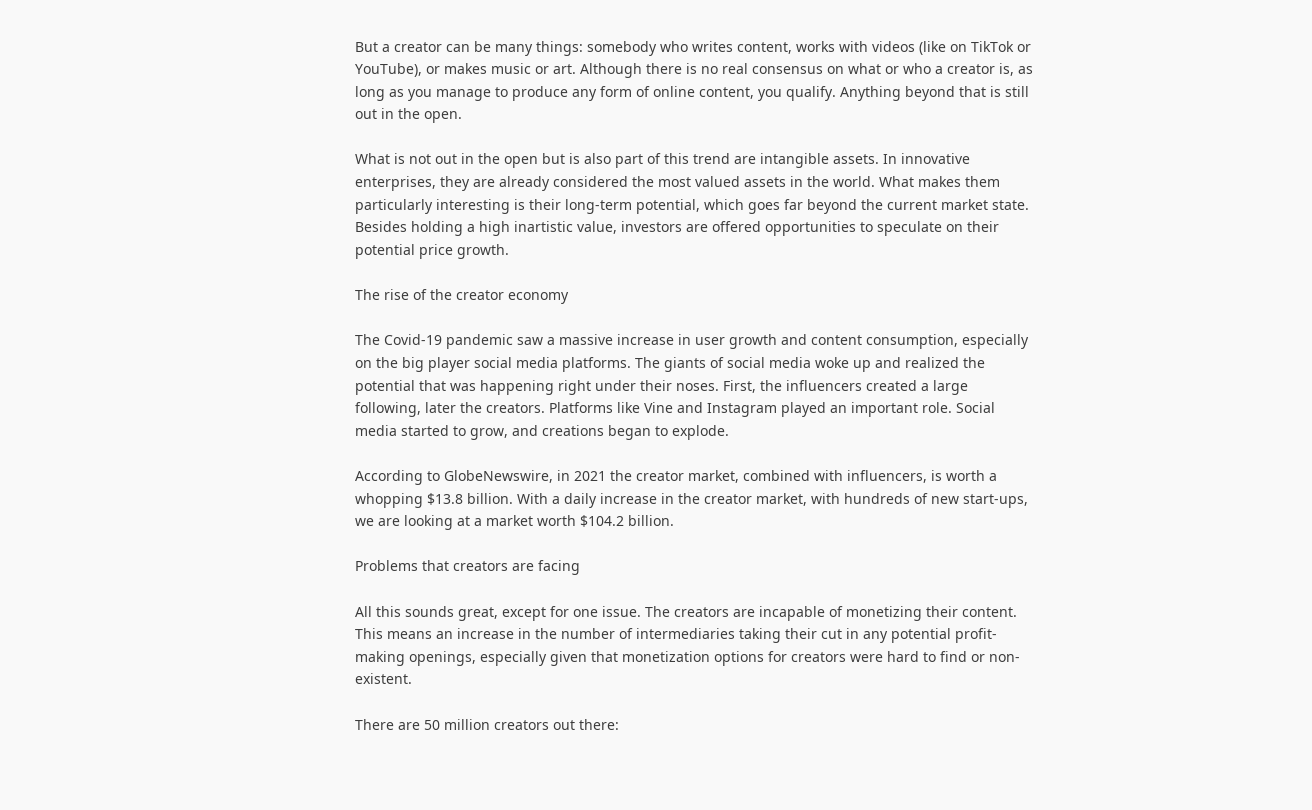But a creator can be many things: somebody who writes content, works with videos (like on TikTok or YouTube), or makes music or art. Although there is no real consensus on what or who a creator is, as long as you manage to produce any form of online content, you qualify. Anything beyond that is still out in the open.

What is not out in the open but is also part of this trend are intangible assets. In innovative enterprises, they are already considered the most valued assets in the world. What makes them particularly interesting is their long-term potential, which goes far beyond the current market state. Besides holding a high inartistic value, investors are offered opportunities to speculate on their potential price growth.

The rise of the creator economy

The Covid-19 pandemic saw a massive increase in user growth and content consumption, especially on the big player social media platforms. The giants of social media woke up and realized the potential that was happening right under their noses. First, the influencers created a large following, later the creators. Platforms like Vine and Instagram played an important role. Social media started to grow, and creations began to explode.

According to GlobeNewswire, in 2021 the creator market, combined with influencers, is worth a whopping $13.8 billion. With a daily increase in the creator market, with hundreds of new start-ups, we are looking at a market worth $104.2 billion.

Problems that creators are facing

All this sounds great, except for one issue. The creators are incapable of monetizing their content. This means an increase in the number of intermediaries taking their cut in any potential profit-making openings, especially given that monetization options for creators were hard to find or non-existent.

There are 50 million creators out there: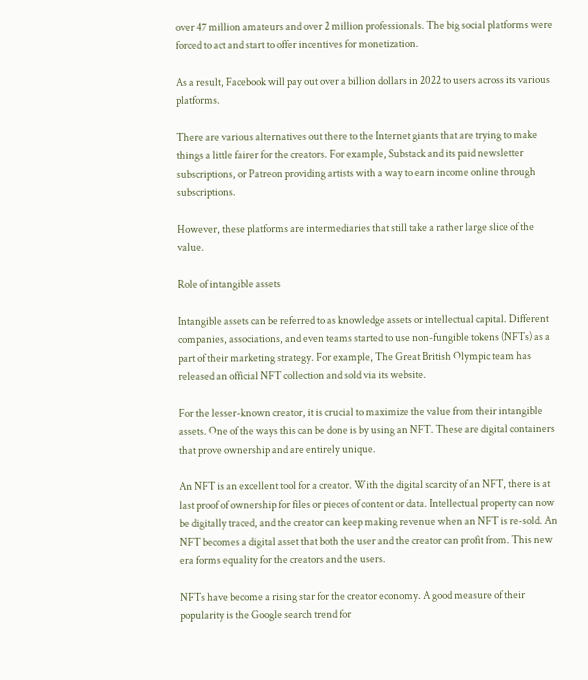over 47 million amateurs and over 2 million professionals. The big social platforms were forced to act and start to offer incentives for monetization.

As a result, Facebook will pay out over a billion dollars in 2022 to users across its various platforms.

There are various alternatives out there to the Internet giants that are trying to make things a little fairer for the creators. For example, Substack and its paid newsletter subscriptions, or Patreon providing artists with a way to earn income online through subscriptions.

However, these platforms are intermediaries that still take a rather large slice of the value.

Role of intangible assets

Intangible assets can be referred to as knowledge assets or intellectual capital. Different companies, associations, and even teams started to use non-fungible tokens (NFTs) as a part of their marketing strategy. For example, The Great British Olympic team has released an official NFT collection and sold via its website.

For the lesser-known creator, it is crucial to maximize the value from their intangible assets. One of the ways this can be done is by using an NFT. These are digital containers that prove ownership and are entirely unique.

An NFT is an excellent tool for a creator. With the digital scarcity of an NFT, there is at last proof of ownership for files or pieces of content or data. Intellectual property can now be digitally traced, and the creator can keep making revenue when an NFT is re-sold. An NFT becomes a digital asset that both the user and the creator can profit from. This new era forms equality for the creators and the users.

NFTs have become a rising star for the creator economy. A good measure of their popularity is the Google search trend for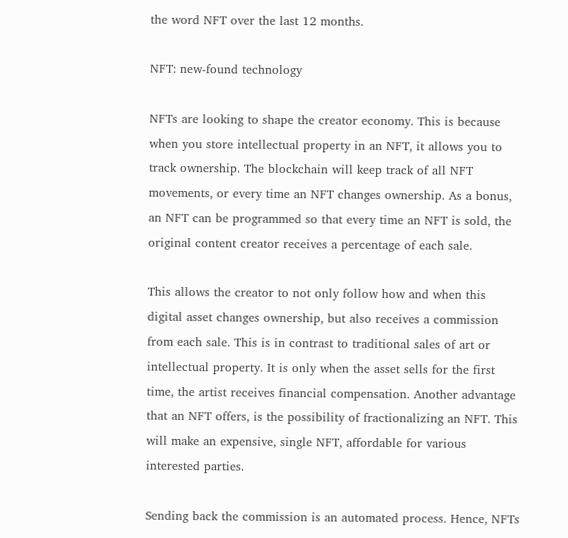the word NFT over the last 12 months.

NFT: new-found technology

NFTs are looking to shape the creator economy. This is because when you store intellectual property in an NFT, it allows you to track ownership. The blockchain will keep track of all NFT movements, or every time an NFT changes ownership. As a bonus, an NFT can be programmed so that every time an NFT is sold, the original content creator receives a percentage of each sale.

This allows the creator to not only follow how and when this digital asset changes ownership, but also receives a commission from each sale. This is in contrast to traditional sales of art or intellectual property. It is only when the asset sells for the first time, the artist receives financial compensation. Another advantage that an NFT offers, is the possibility of fractionalizing an NFT. This will make an expensive, single NFT, affordable for various interested parties.

Sending back the commission is an automated process. Hence, NFTs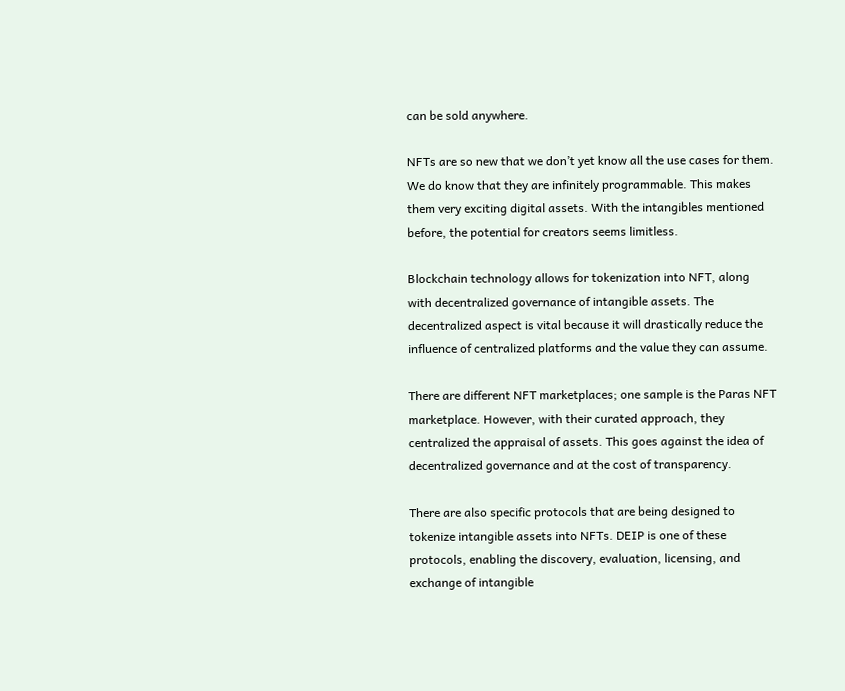can be sold anywhere.

NFTs are so new that we don’t yet know all the use cases for them. We do know that they are infinitely programmable. This makes them very exciting digital assets. With the intangibles mentioned before, the potential for creators seems limitless.

Blockchain technology allows for tokenization into NFT, along with decentralized governance of intangible assets. The decentralized aspect is vital because it will drastically reduce the influence of centralized platforms and the value they can assume.

There are different NFT marketplaces; one sample is the Paras NFT marketplace. However, with their curated approach, they centralized the appraisal of assets. This goes against the idea of decentralized governance and at the cost of transparency.

There are also specific protocols that are being designed to tokenize intangible assets into NFTs. DEIP is one of these protocols, enabling the discovery, evaluation, licensing, and exchange of intangible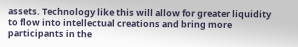assets. Technology like this will allow for greater liquidity to flow into intellectual creations and bring more participants in the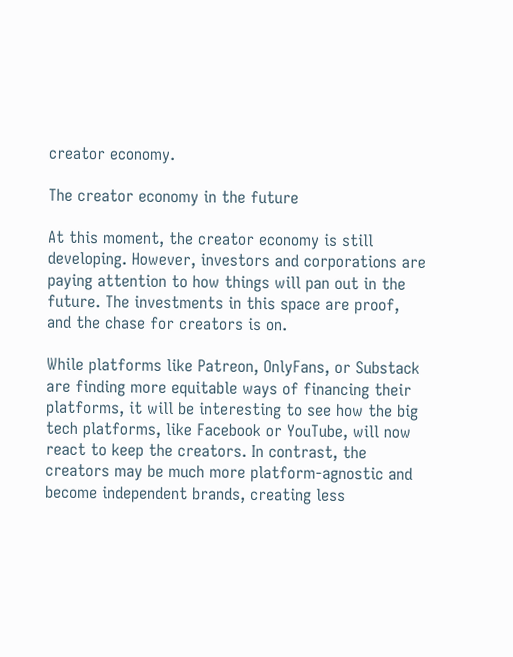creator economy.

The creator economy in the future

At this moment, the creator economy is still developing. However, investors and corporations are paying attention to how things will pan out in the future. The investments in this space are proof, and the chase for creators is on.

While platforms like Patreon, OnlyFans, or Substack are finding more equitable ways of financing their platforms, it will be interesting to see how the big tech platforms, like Facebook or YouTube, will now react to keep the creators. In contrast, the creators may be much more platform-agnostic and become independent brands, creating less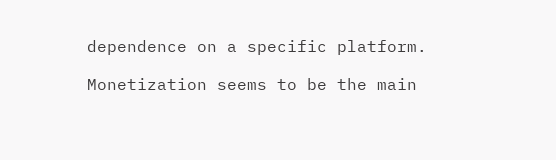dependence on a specific platform.

Monetization seems to be the main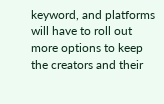keyword, and platforms will have to roll out more options to keep the creators and their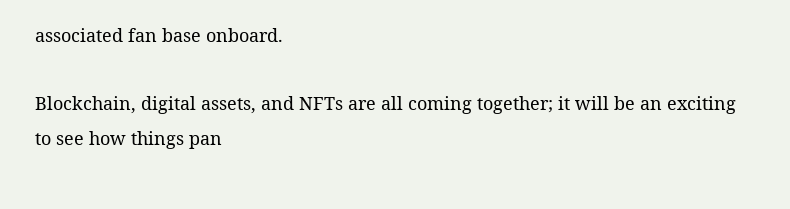associated fan base onboard.

Blockchain, digital assets, and NFTs are all coming together; it will be an exciting to see how things pan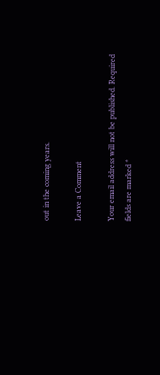out in the coming years.

Leave a Comment

Your email address will not be published. Required fields are marked *